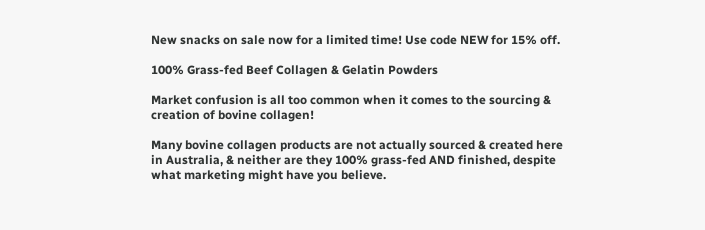New snacks on sale now for a limited time! Use code NEW for 15% off.

100% Grass-fed Beef Collagen & Gelatin Powders

Market confusion is all too common when it comes to the sourcing & creation of bovine collagen!

Many bovine collagen products are not actually sourced & created here in Australia, & neither are they 100% grass-fed AND finished, despite what marketing might have you believe.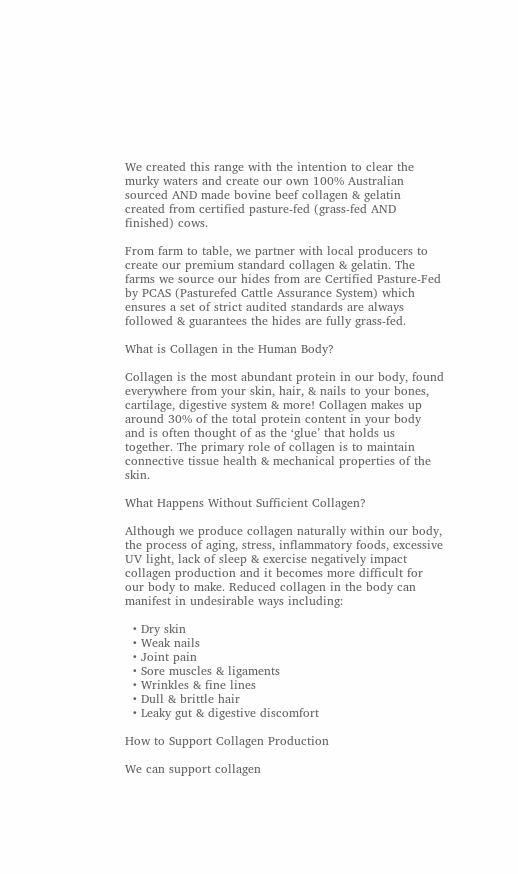We created this range with the intention to clear the murky waters and create our own 100% Australian sourced AND made bovine beef collagen & gelatin created from certified pasture-fed (grass-fed AND finished) cows.

From farm to table, we partner with local producers to create our premium standard collagen & gelatin. The farms we source our hides from are Certified Pasture-Fed by PCAS (Pasturefed Cattle Assurance System) which ensures a set of strict audited standards are always followed & guarantees the hides are fully grass-fed.

What is Collagen in the Human Body?

Collagen is the most abundant protein in our body, found everywhere from your skin, hair, & nails to your bones, cartilage, digestive system & more! Collagen makes up around 30% of the total protein content in your body and is often thought of as the ‘glue’ that holds us together. The primary role of collagen is to maintain connective tissue health & mechanical properties of the skin.

What Happens Without Sufficient Collagen?

Although we produce collagen naturally within our body, the process of aging, stress, inflammatory foods, excessive UV light, lack of sleep & exercise negatively impact collagen production and it becomes more difficult for our body to make. Reduced collagen in the body can manifest in undesirable ways including:

  • Dry skin
  • Weak nails
  • Joint pain
  • Sore muscles & ligaments
  • Wrinkles & fine lines
  • Dull & brittle hair
  • Leaky gut & digestive discomfort

How to Support Collagen Production

We can support collagen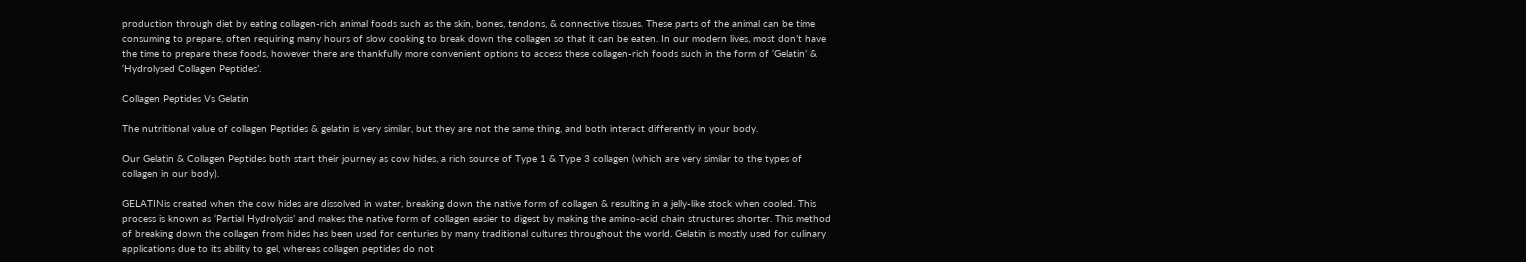production through diet by eating collagen-rich animal foods such as the skin, bones, tendons, & connective tissues. These parts of the animal can be time consuming to prepare, often requiring many hours of slow cooking to break down the collagen so that it can be eaten. In our modern lives, most don’t have the time to prepare these foods, however there are thankfully more convenient options to access these collagen-rich foods such in the form of ‘Gelatin’ & ‘Hydrolysed Collagen Peptides’.

Collagen Peptides Vs Gelatin

The nutritional value of collagen Peptides & gelatin is very similar, but they are not the same thing, and both interact differently in your body.

Our Gelatin & Collagen Peptides both start their journey as cow hides, a rich source of Type 1 & Type 3 collagen (which are very similar to the types of collagen in our body).

GELATINis created when the cow hides are dissolved in water, breaking down the native form of collagen & resulting in a jelly-like stock when cooled. This process is known as ‘Partial Hydrolysis’ and makes the native form of collagen easier to digest by making the amino-acid chain structures shorter. This method of breaking down the collagen from hides has been used for centuries by many traditional cultures throughout the world. Gelatin is mostly used for culinary applications due to its ability to gel, whereas collagen peptides do not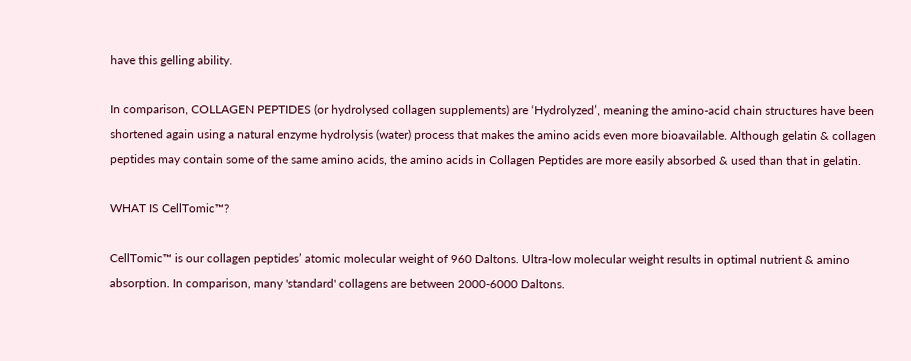have this gelling ability.

In comparison, COLLAGEN PEPTIDES (or hydrolysed collagen supplements) are ‘Hydrolyzed’, meaning the amino-acid chain structures have been shortened again using a natural enzyme hydrolysis (water) process that makes the amino acids even more bioavailable. Although gelatin & collagen peptides may contain some of the same amino acids, the amino acids in Collagen Peptides are more easily absorbed & used than that in gelatin.

WHAT IS CellTomic™?

CellTomic™ is our collagen peptides’ atomic molecular weight of 960 Daltons. Ultra-low molecular weight results in optimal nutrient & amino absorption. In comparison, many 'standard' collagens are between 2000-6000 Daltons.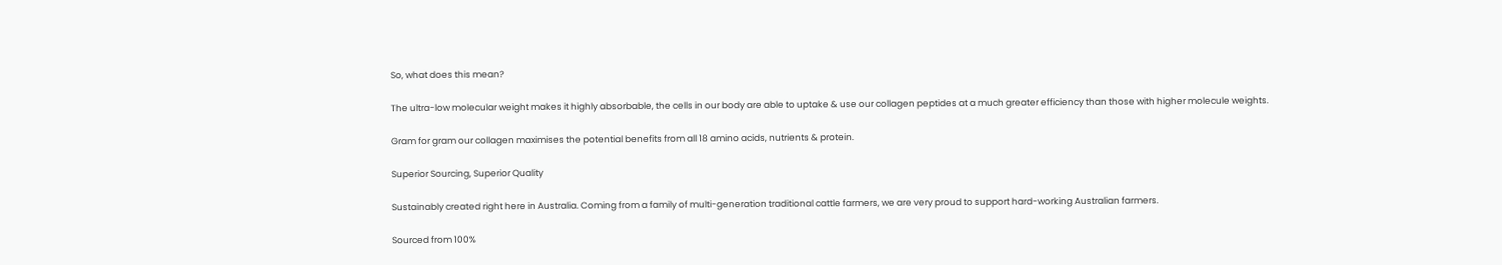So, what does this mean?

The ultra-low molecular weight makes it highly absorbable, the cells in our body are able to uptake & use our collagen peptides at a much greater efficiency than those with higher molecule weights.

Gram for gram our collagen maximises the potential benefits from all 18 amino acids, nutrients & protein.

Superior Sourcing, Superior Quality

Sustainably created right here in Australia. Coming from a family of multi-generation traditional cattle farmers, we are very proud to support hard-working Australian farmers.

Sourced from 100%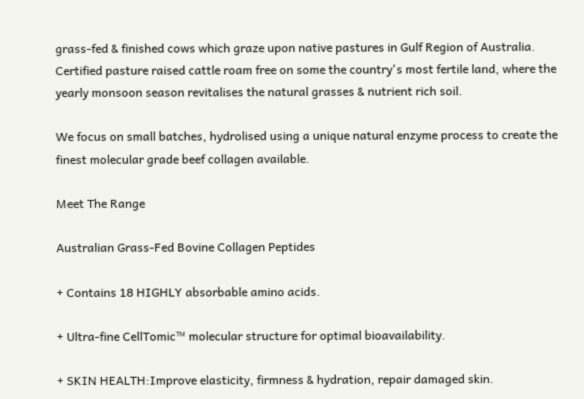grass-fed & finished cows which graze upon native pastures in Gulf Region of Australia. Certified pasture raised cattle roam free on some the country's most fertile land, where the yearly monsoon season revitalises the natural grasses & nutrient rich soil.

We focus on small batches, hydrolised using a unique natural enzyme process to create the finest molecular grade beef collagen available.

Meet The Range

Australian Grass-Fed Bovine Collagen Peptides

+ Contains 18 HIGHLY absorbable amino acids.

+ Ultra-fine CellTomic™ molecular structure for optimal bioavailability.

+ SKIN HEALTH:Improve elasticity, firmness & hydration, repair damaged skin.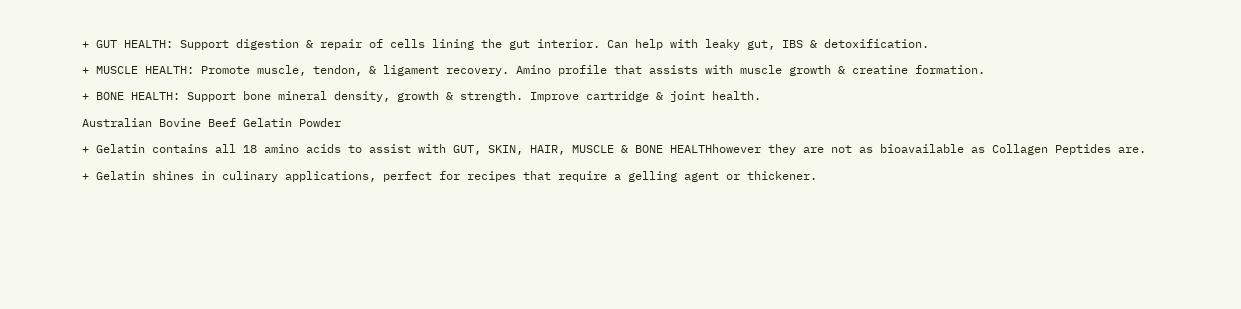+ GUT HEALTH: Support digestion & repair of cells lining the gut interior. Can help with leaky gut, IBS & detoxification.

+ MUSCLE HEALTH: Promote muscle, tendon, & ligament recovery. Amino profile that assists with muscle growth & creatine formation.

+ BONE HEALTH: Support bone mineral density, growth & strength. Improve cartridge & joint health.

Australian Bovine Beef Gelatin Powder

+ Gelatin contains all 18 amino acids to assist with GUT, SKIN, HAIR, MUSCLE & BONE HEALTHhowever they are not as bioavailable as Collagen Peptides are.

+ Gelatin shines in culinary applications, perfect for recipes that require a gelling agent or thickener.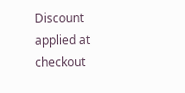Discount applied at checkout